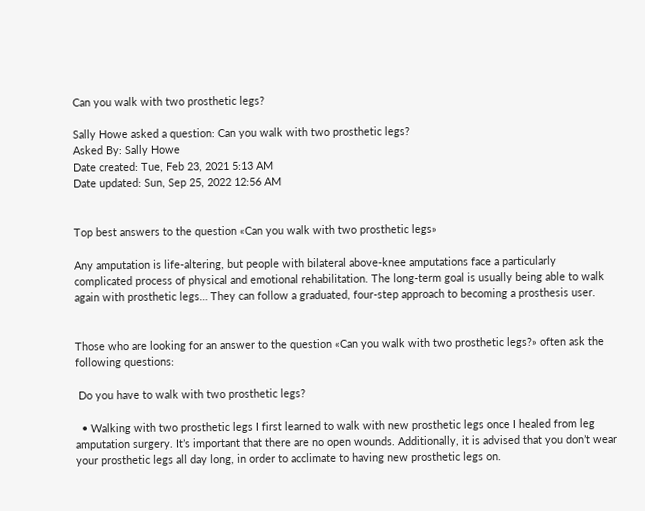Can you walk with two prosthetic legs?

Sally Howe asked a question: Can you walk with two prosthetic legs?
Asked By: Sally Howe
Date created: Tue, Feb 23, 2021 5:13 AM
Date updated: Sun, Sep 25, 2022 12:56 AM


Top best answers to the question «Can you walk with two prosthetic legs»

Any amputation is life-altering, but people with bilateral above-knee amputations face a particularly complicated process of physical and emotional rehabilitation. The long-term goal is usually being able to walk again with prosthetic legs… They can follow a graduated, four-step approach to becoming a prosthesis user.


Those who are looking for an answer to the question «Can you walk with two prosthetic legs?» often ask the following questions:

 Do you have to walk with two prosthetic legs?

  • Walking with two prosthetic legs I first learned to walk with new prosthetic legs once I healed from leg amputation surgery. It’s important that there are no open wounds. Additionally, it is advised that you don’t wear your prosthetic legs all day long, in order to acclimate to having new prosthetic legs on.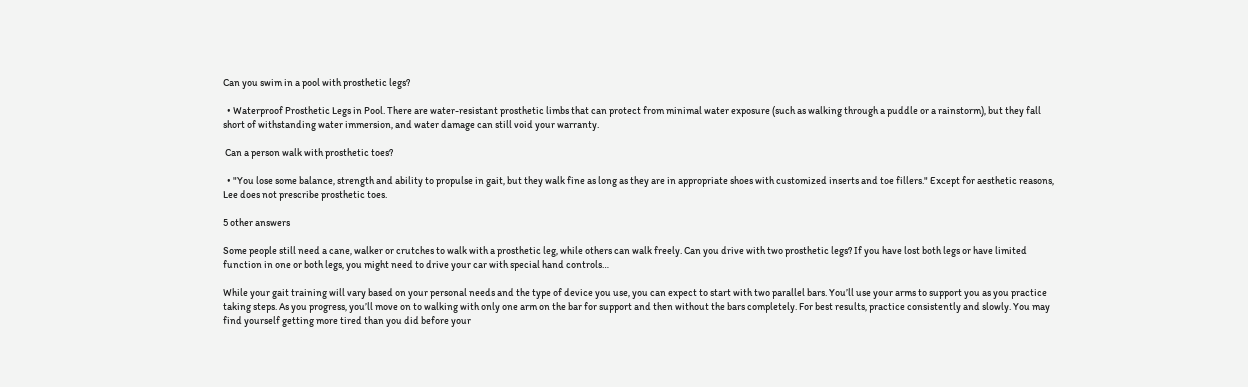Can you swim in a pool with prosthetic legs?

  • Waterproof Prosthetic Legs in Pool. There are water-resistant prosthetic limbs that can protect from minimal water exposure (such as walking through a puddle or a rainstorm), but they fall short of withstanding water immersion, and water damage can still void your warranty.

 Can a person walk with prosthetic toes?

  • "You lose some balance, strength and ability to propulse in gait, but they walk fine as long as they are in appropriate shoes with customized inserts and toe fillers." Except for aesthetic reasons, Lee does not prescribe prosthetic toes.

5 other answers

Some people still need a cane, walker or crutches to walk with a prosthetic leg, while others can walk freely. Can you drive with two prosthetic legs? If you have lost both legs or have limited function in one or both legs, you might need to drive your car with special hand controls…

While your gait training will vary based on your personal needs and the type of device you use, you can expect to start with two parallel bars. You’ll use your arms to support you as you practice taking steps. As you progress, you’ll move on to walking with only one arm on the bar for support and then without the bars completely. For best results, practice consistently and slowly. You may find yourself getting more tired than you did before your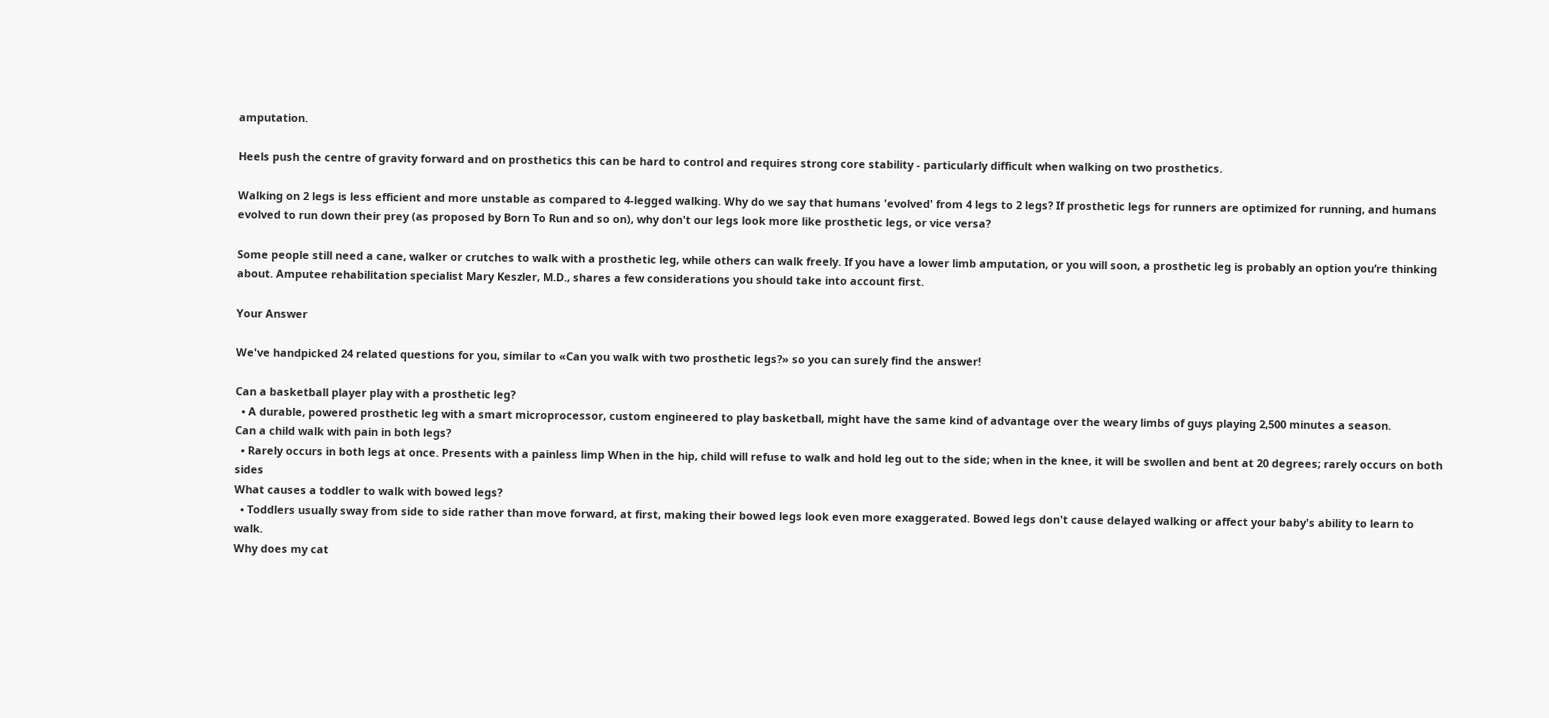amputation.

Heels push the centre of gravity forward and on prosthetics this can be hard to control and requires strong core stability - particularly difficult when walking on two prosthetics.

Walking on 2 legs is less efficient and more unstable as compared to 4-legged walking. Why do we say that humans 'evolved' from 4 legs to 2 legs? If prosthetic legs for runners are optimized for running, and humans evolved to run down their prey (as proposed by Born To Run and so on), why don't our legs look more like prosthetic legs, or vice versa?

Some people still need a cane, walker or crutches to walk with a prosthetic leg, while others can walk freely. If you have a lower limb amputation, or you will soon, a prosthetic leg is probably an option you’re thinking about. Amputee rehabilitation specialist Mary Keszler, M.D., shares a few considerations you should take into account first.

Your Answer

We've handpicked 24 related questions for you, similar to «Can you walk with two prosthetic legs?» so you can surely find the answer!

Can a basketball player play with a prosthetic leg?
  • A durable, powered prosthetic leg with a smart microprocessor, custom engineered to play basketball, might have the same kind of advantage over the weary limbs of guys playing 2,500 minutes a season.
Can a child walk with pain in both legs?
  • Rarely occurs in both legs at once. Presents with a painless limp When in the hip, child will refuse to walk and hold leg out to the side; when in the knee, it will be swollen and bent at 20 degrees; rarely occurs on both sides
What causes a toddler to walk with bowed legs?
  • Toddlers usually sway from side to side rather than move forward, at first, making their bowed legs look even more exaggerated. Bowed legs don't cause delayed walking or affect your baby's ability to learn to walk.
Why does my cat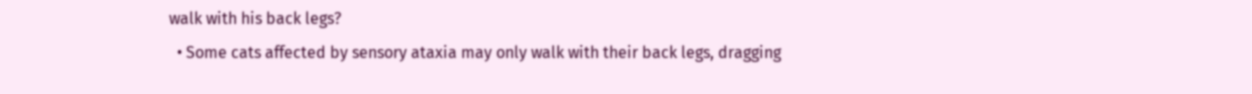walk with his back legs?
  • Some cats affected by sensory ataxia may only walk with their back legs, dragging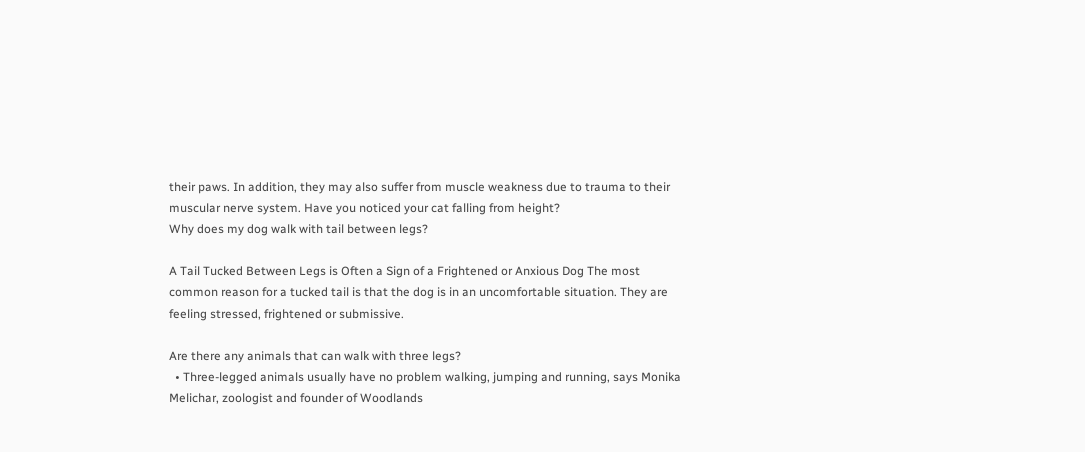their paws. In addition, they may also suffer from muscle weakness due to trauma to their muscular nerve system. Have you noticed your cat falling from height?
Why does my dog walk with tail between legs?

A Tail Tucked Between Legs is Often a Sign of a Frightened or Anxious Dog The most common reason for a tucked tail is that the dog is in an uncomfortable situation. They are feeling stressed, frightened or submissive.

Are there any animals that can walk with three legs?
  • Three-legged animals usually have no problem walking, jumping and running, says Monika Melichar, zoologist and founder of Woodlands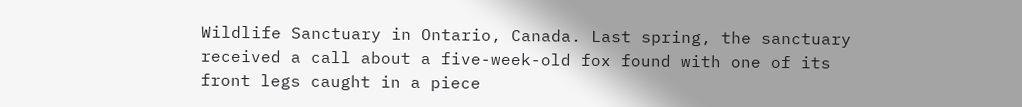Wildlife Sanctuary in Ontario, Canada. Last spring, the sanctuary received a call about a five-week-old fox found with one of its front legs caught in a piece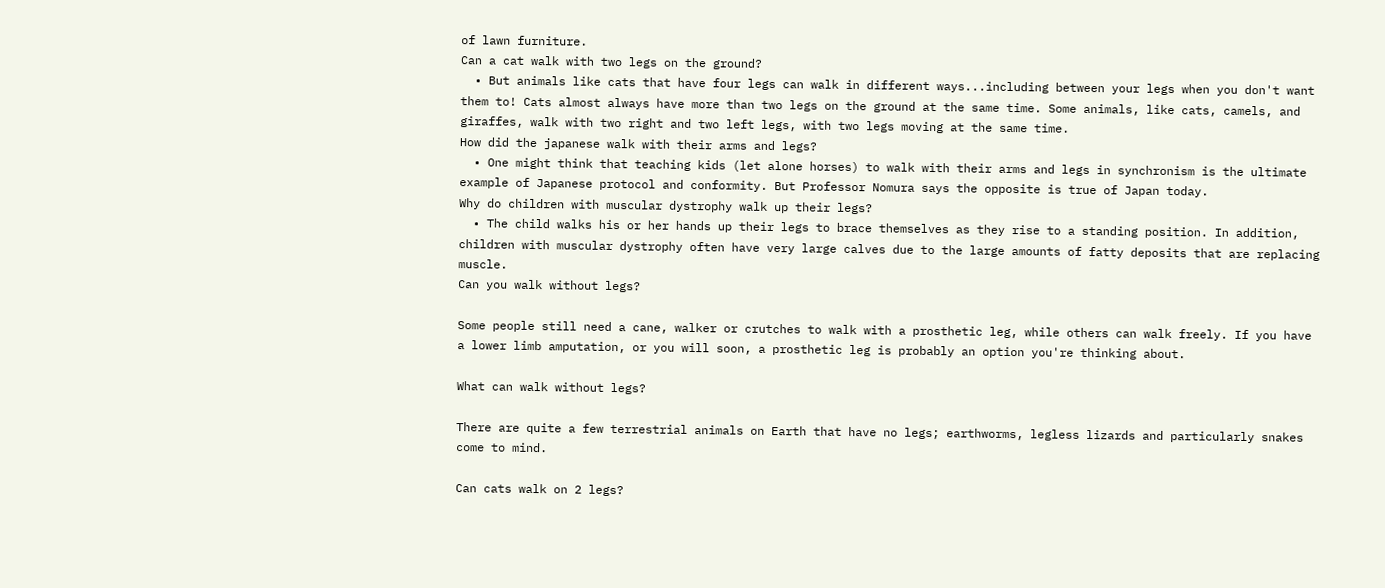of lawn furniture.
Can a cat walk with two legs on the ground?
  • But animals like cats that have four legs can walk in different ways...including between your legs when you don't want them to! Cats almost always have more than two legs on the ground at the same time. Some animals, like cats, camels, and giraffes, walk with two right and two left legs, with two legs moving at the same time.
How did the japanese walk with their arms and legs?
  • One might think that teaching kids (let alone horses) to walk with their arms and legs in synchronism is the ultimate example of Japanese protocol and conformity. But Professor Nomura says the opposite is true of Japan today.
Why do children with muscular dystrophy walk up their legs?
  • The child walks his or her hands up their legs to brace themselves as they rise to a standing position. In addition, children with muscular dystrophy often have very large calves due to the large amounts of fatty deposits that are replacing muscle.
Can you walk without legs?

Some people still need a cane, walker or crutches to walk with a prosthetic leg, while others can walk freely. If you have a lower limb amputation, or you will soon, a prosthetic leg is probably an option you're thinking about.

What can walk without legs?

There are quite a few terrestrial animals on Earth that have no legs; earthworms, legless lizards and particularly snakes come to mind.

Can cats walk on 2 legs?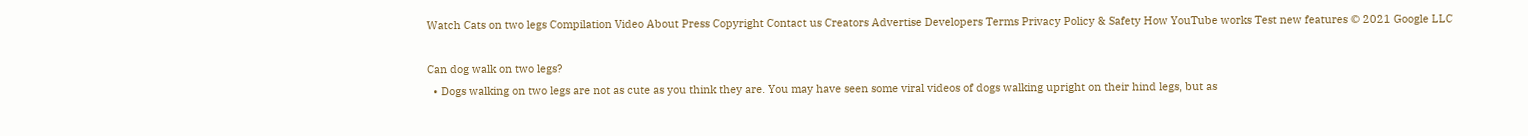Watch Cats on two legs Compilation Video About Press Copyright Contact us Creators Advertise Developers Terms Privacy Policy & Safety How YouTube works Test new features © 2021 Google LLC

Can dog walk on two legs?
  • Dogs walking on two legs are not as cute as you think they are. You may have seen some viral videos of dogs walking upright on their hind legs, but as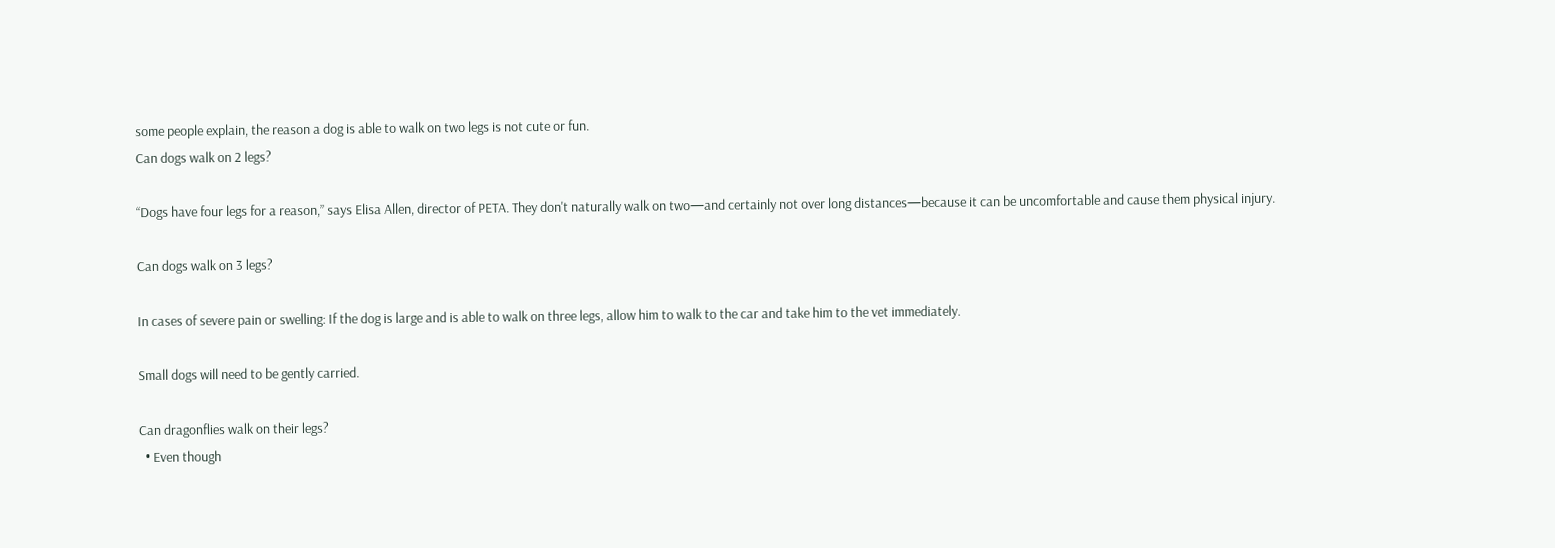some people explain, the reason a dog is able to walk on two legs is not cute or fun.
Can dogs walk on 2 legs?

“Dogs have four legs for a reason,” says Elisa Allen, director of PETA. They don't naturally walk on two—and certainly not over long distances—because it can be uncomfortable and cause them physical injury.

Can dogs walk on 3 legs?

In cases of severe pain or swelling: If the dog is large and is able to walk on three legs, allow him to walk to the car and take him to the vet immediately.

Small dogs will need to be gently carried.

Can dragonflies walk on their legs?
  • Even though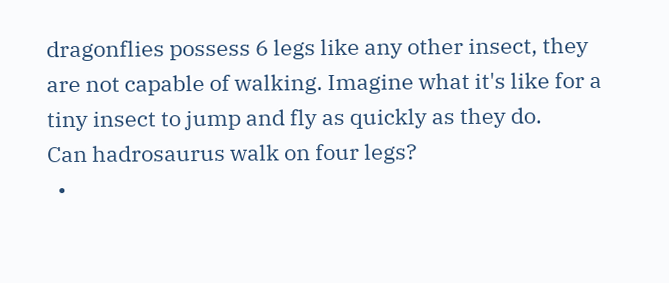dragonflies possess 6 legs like any other insect, they are not capable of walking. Imagine what it's like for a tiny insect to jump and fly as quickly as they do.
Can hadrosaurus walk on four legs?
  •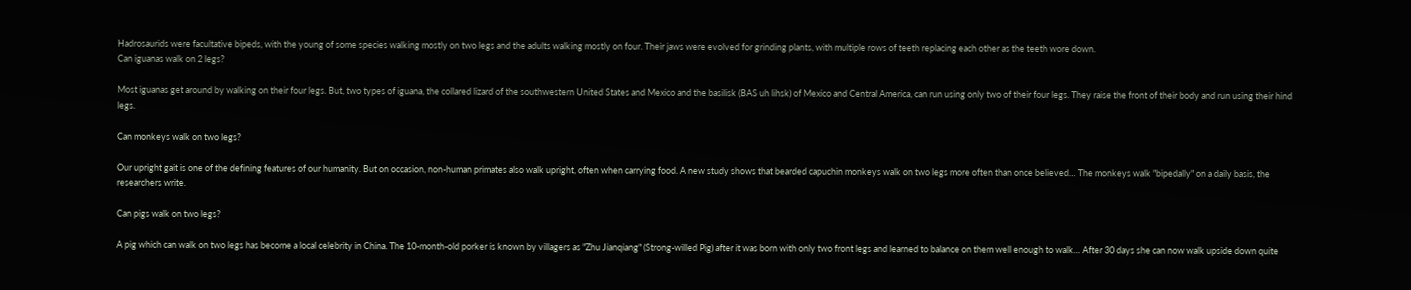Hadrosaurids were facultative bipeds, with the young of some species walking mostly on two legs and the adults walking mostly on four. Their jaws were evolved for grinding plants, with multiple rows of teeth replacing each other as the teeth wore down.
Can iguanas walk on 2 legs?

Most iguanas get around by walking on their four legs. But, two types of iguana, the collared lizard of the southwestern United States and Mexico and the basilisk (BAS uh lihsk) of Mexico and Central America, can run using only two of their four legs. They raise the front of their body and run using their hind legs.

Can monkeys walk on two legs?

Our upright gait is one of the defining features of our humanity. But on occasion, non-human primates also walk upright, often when carrying food. A new study shows that bearded capuchin monkeys walk on two legs more often than once believed… The monkeys walk "bipedally" on a daily basis, the researchers write.

Can pigs walk on two legs?

A pig which can walk on two legs has become a local celebrity in China. The 10-month-old porker is known by villagers as "Zhu Jianqiang" (Strong-willed Pig) after it was born with only two front legs and learned to balance on them well enough to walk… After 30 days she can now walk upside down quite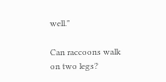well."

Can raccoons walk on two legs?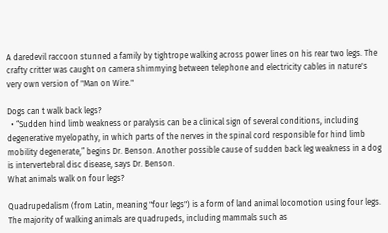A daredevil raccoon stunned a family by tightrope walking across power lines on his rear two legs. The crafty critter was caught on camera shimmying between telephone and electricity cables in nature's very own version of "Man on Wire."

Dogs can t walk back legs?
  • “Sudden hind limb weakness or paralysis can be a clinical sign of several conditions, including degenerative myelopathy, in which parts of the nerves in the spinal cord responsible for hind limb mobility degenerate,” begins Dr. Benson. Another possible cause of sudden back leg weakness in a dog is intervertebral disc disease, says Dr. Benson.
What animals walk on four legs?

Quadrupedalism (from Latin, meaning "four legs") is a form of land animal locomotion using four legs. The majority of walking animals are quadrupeds, including mammals such as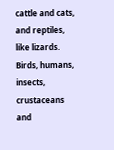cattle and cats, and reptiles, like lizards. Birds, humans, insects, crustaceans and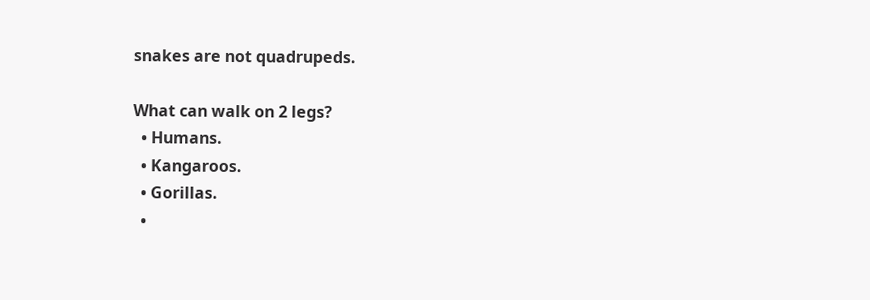snakes are not quadrupeds.

What can walk on 2 legs?
  • Humans.
  • Kangaroos.
  • Gorillas.
  •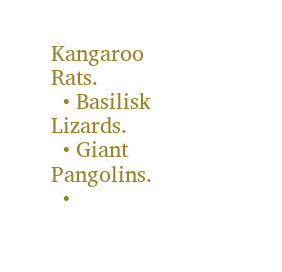Kangaroo Rats.
  • Basilisk Lizards.
  • Giant Pangolins.
  •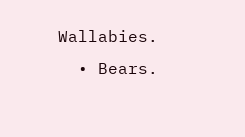Wallabies.
  • Bears.